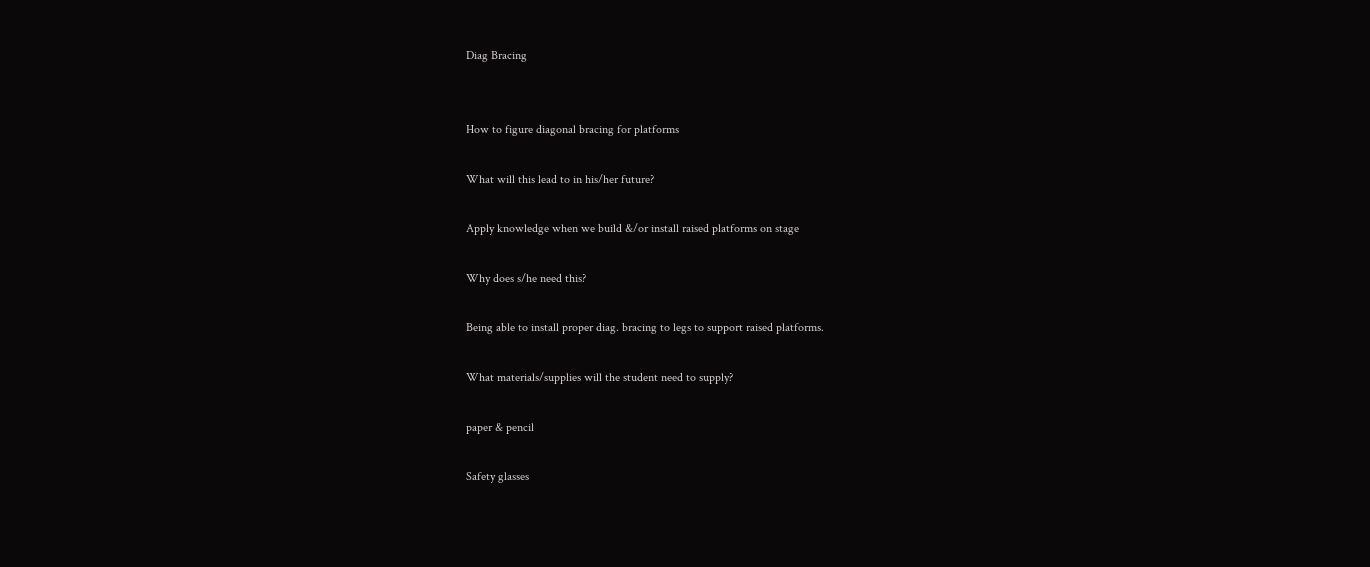Diag Bracing


How to figure diagonal bracing for platforms

What will this lead to in his/her future?

Apply knowledge when we build &/or install raised platforms on stage

Why does s/he need this?

Being able to install proper diag. bracing to legs to support raised platforms.

What materials/supplies will the student need to supply?

paper & pencil

Safety glasses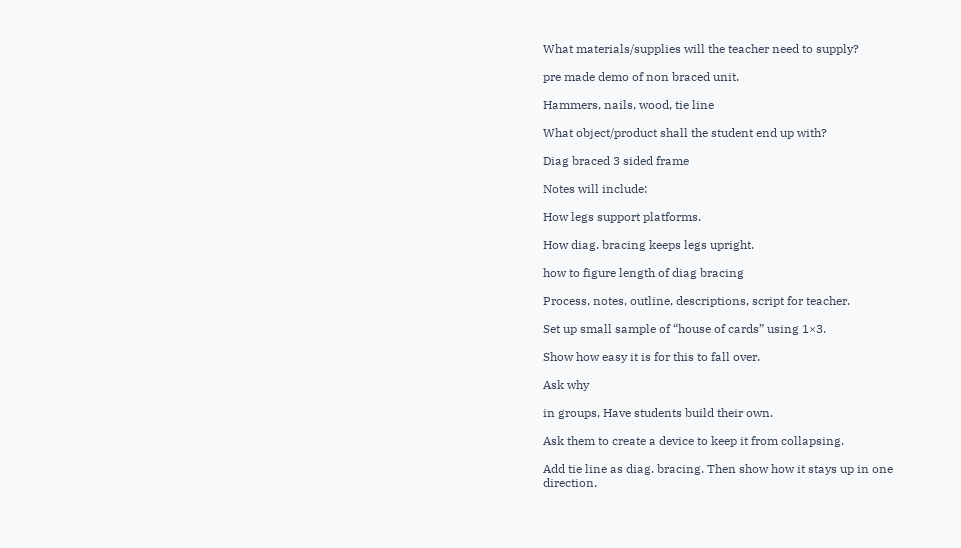What materials/supplies will the teacher need to supply?

pre made demo of non braced unit.

Hammers, nails, wood, tie line

What object/product shall the student end up with?

Diag braced 3 sided frame

Notes will include:

How legs support platforms.

How diag. bracing keeps legs upright.

how to figure length of diag bracing

Process, notes, outline, descriptions, script for teacher.

Set up small sample of “house of cards” using 1×3.

Show how easy it is for this to fall over.

Ask why

in groups, Have students build their own.

Ask them to create a device to keep it from collapsing.

Add tie line as diag. bracing. Then show how it stays up in one direction.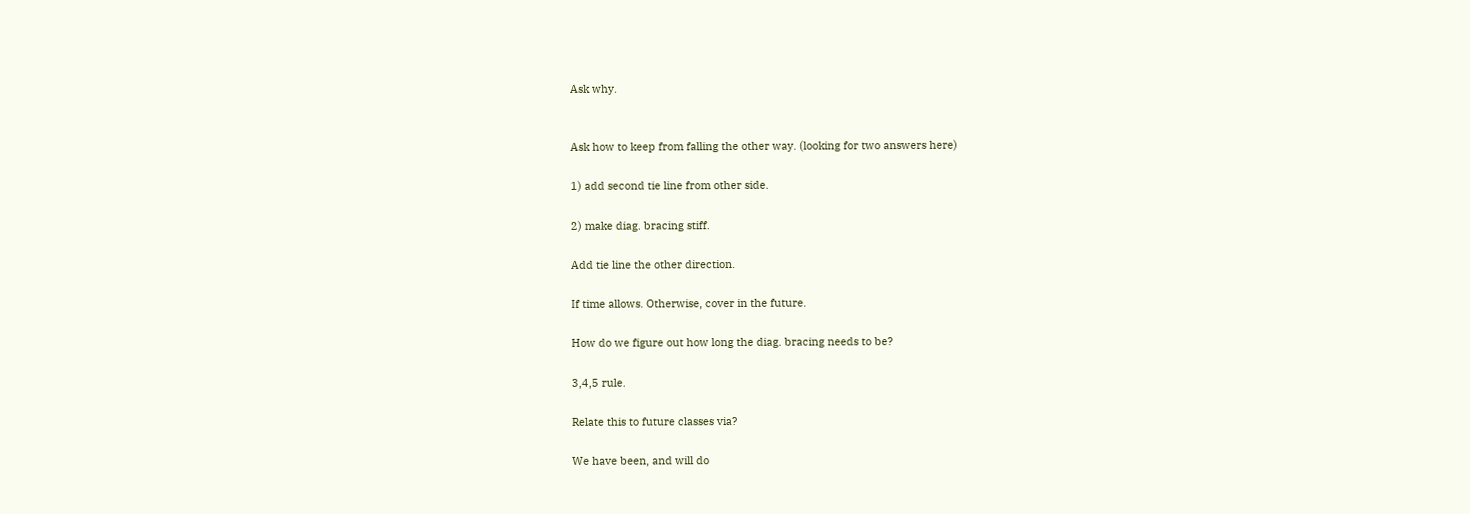Ask why.


Ask how to keep from falling the other way. (looking for two answers here)

1) add second tie line from other side.

2) make diag. bracing stiff.

Add tie line the other direction.

If time allows. Otherwise, cover in the future.

How do we figure out how long the diag. bracing needs to be?

3,4,5 rule.

Relate this to future classes via?

We have been, and will do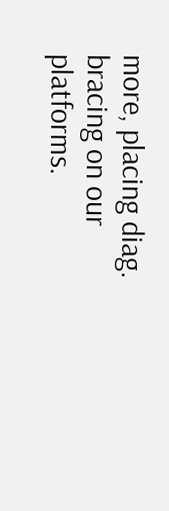more, placing diag. bracing on our platforms.